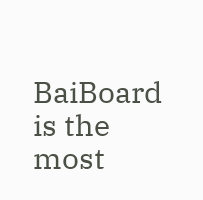BaiBoard is the most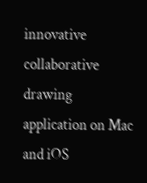innovative collaborative drawing application on Mac and iOS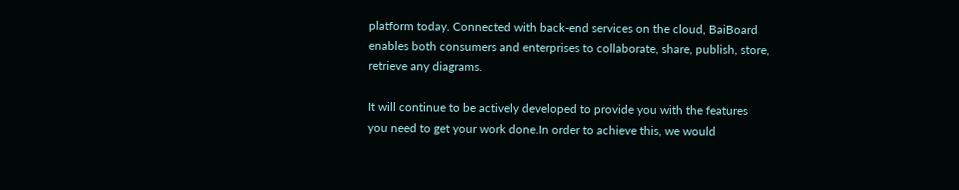platform today. Connected with back-end services on the cloud, BaiBoard enables both consumers and enterprises to collaborate, share, publish, store, retrieve any diagrams.

It will continue to be actively developed to provide you with the features you need to get your work done.In order to achieve this, we would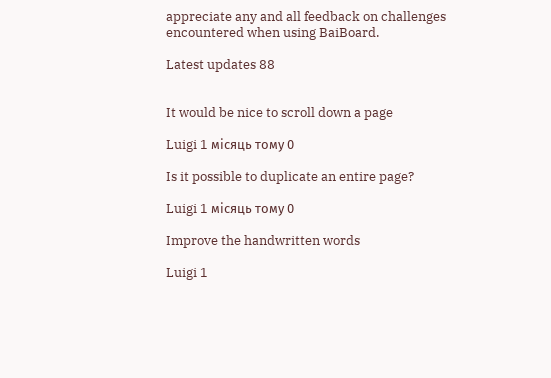appreciate any and all feedback on challenges encountered when using BaiBoard.

Latest updates 88


It would be nice to scroll down a page

Luigi 1 місяць тому 0

Is it possible to duplicate an entire page?

Luigi 1 місяць тому 0

Improve the handwritten words

Luigi 1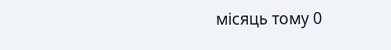місяць тому 0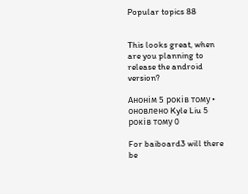Popular topics 88


This looks great, when are you planning to release the android version?

Анонім 5 років тому • оновлено Kyle Liu 5 років тому 0

For baiboard3 will there be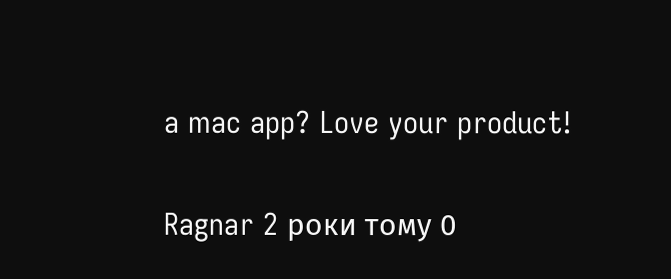a mac app? Love your product!

Ragnar 2 роки тому 0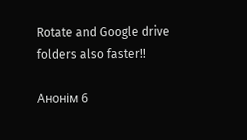Rotate and Google drive folders also faster!!

Анонім 6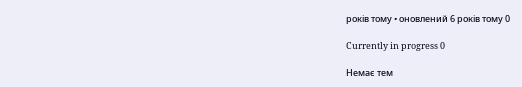років тому • оновлений 6 років тому 0

Currently in progress 0

Немає тем